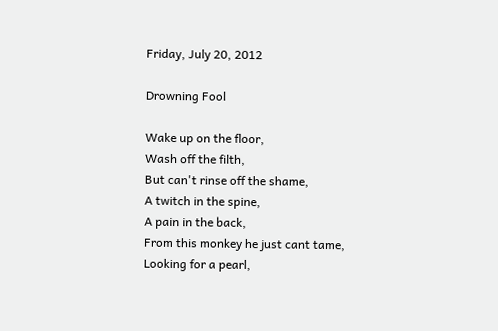Friday, July 20, 2012

Drowning Fool

Wake up on the floor,
Wash off the filth,
But can't rinse off the shame,
A twitch in the spine,
A pain in the back,
From this monkey he just cant tame,
Looking for a pearl,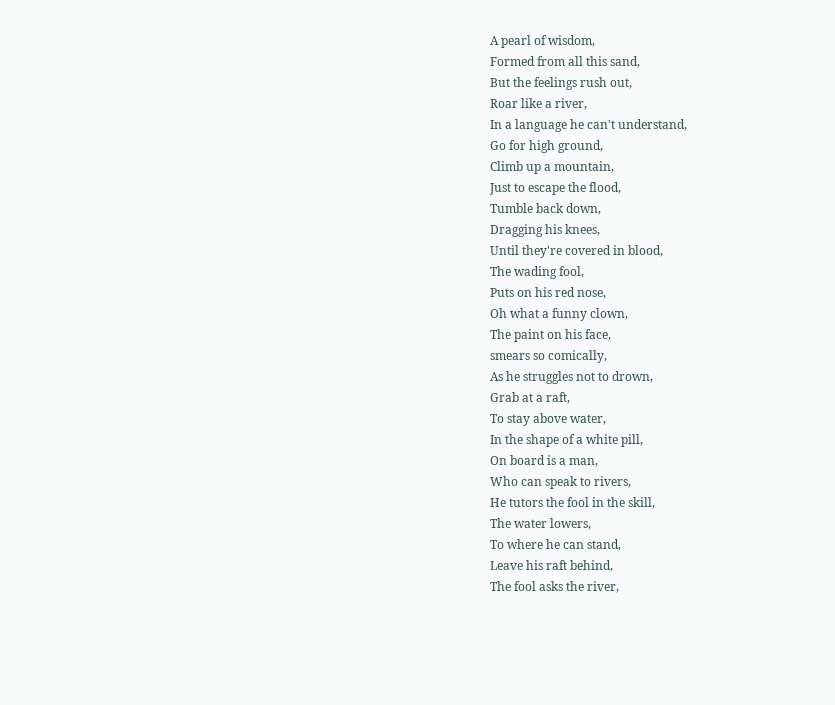A pearl of wisdom,
Formed from all this sand,
But the feelings rush out,
Roar like a river,
In a language he can't understand,
Go for high ground,
Climb up a mountain,
Just to escape the flood,
Tumble back down,
Dragging his knees,
Until they're covered in blood,
The wading fool,
Puts on his red nose,
Oh what a funny clown,
The paint on his face,
smears so comically,
As he struggles not to drown,
Grab at a raft,
To stay above water,
In the shape of a white pill,
On board is a man,
Who can speak to rivers,
He tutors the fool in the skill,
The water lowers,
To where he can stand,
Leave his raft behind,
The fool asks the river,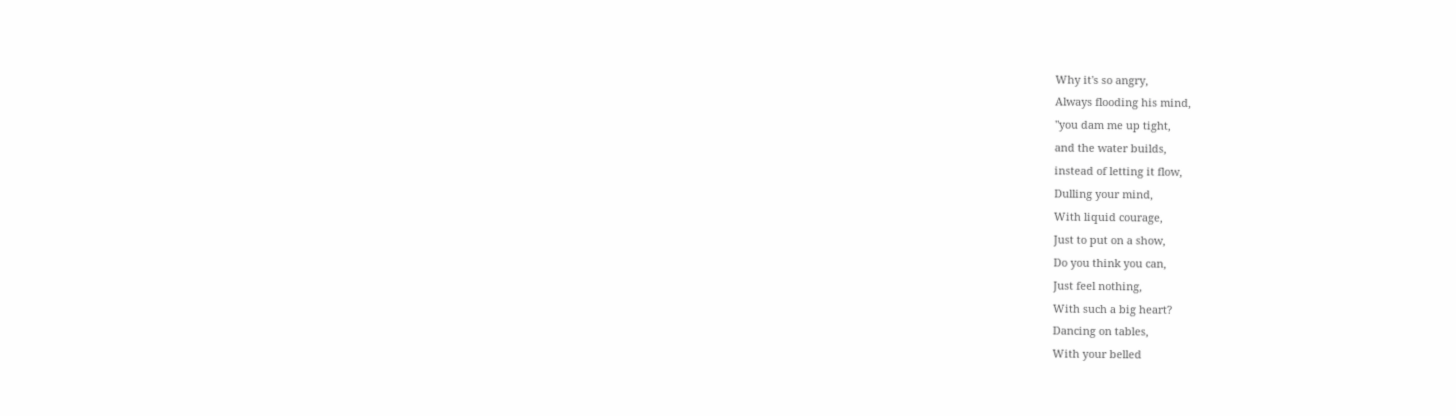Why it's so angry,
Always flooding his mind,
"you dam me up tight,
and the water builds,
instead of letting it flow,
Dulling your mind,
With liquid courage,
Just to put on a show,
Do you think you can,
Just feel nothing,
With such a big heart?
Dancing on tables,
With your belled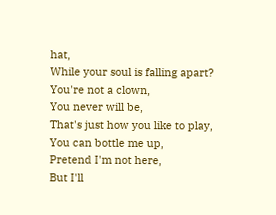hat,
While your soul is falling apart?
You're not a clown,
You never will be,
That's just how you like to play,
You can bottle me up,
Pretend I'm not here,
But I'll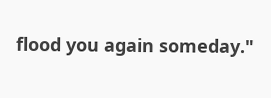flood you again someday."